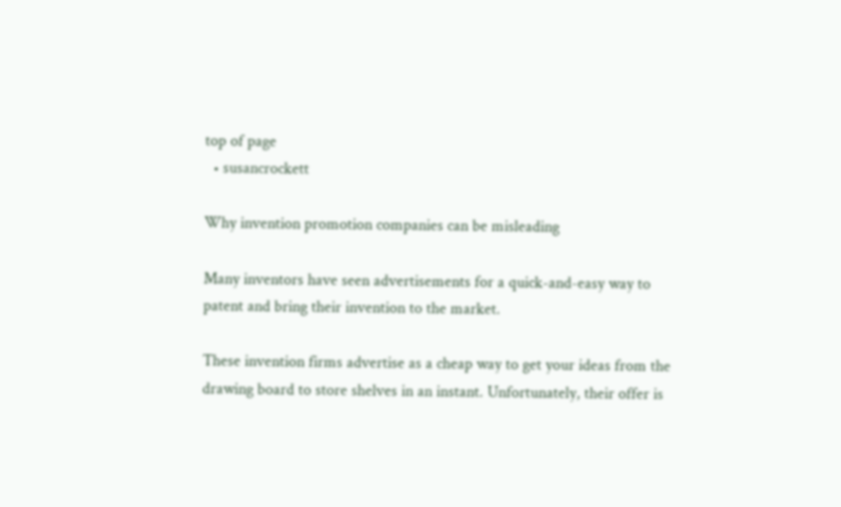top of page
  • susancrockett

Why invention promotion companies can be misleading

Many inventors have seen advertisements for a quick-and-easy way to patent and bring their invention to the market.

These invention firms advertise as a cheap way to get your ideas from the drawing board to store shelves in an instant. Unfortunately, their offer is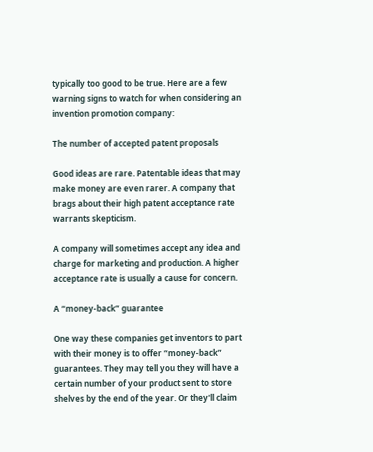typically too good to be true. Here are a few warning signs to watch for when considering an invention promotion company:

The number of accepted patent proposals

Good ideas are rare. Patentable ideas that may make money are even rarer. A company that brags about their high patent acceptance rate warrants skepticism.

A company will sometimes accept any idea and charge for marketing and production. A higher acceptance rate is usually a cause for concern.

A “money-back” guarantee

One way these companies get inventors to part with their money is to offer “money-back” guarantees. They may tell you they will have a certain number of your product sent to store shelves by the end of the year. Or they'll claim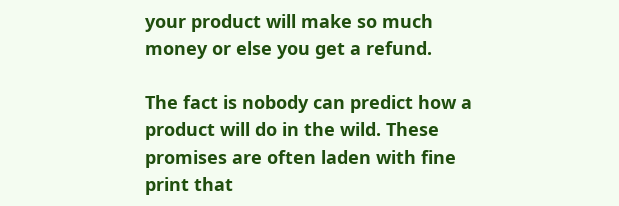your product will make so much money or else you get a refund.

The fact is nobody can predict how a product will do in the wild. These promises are often laden with fine print that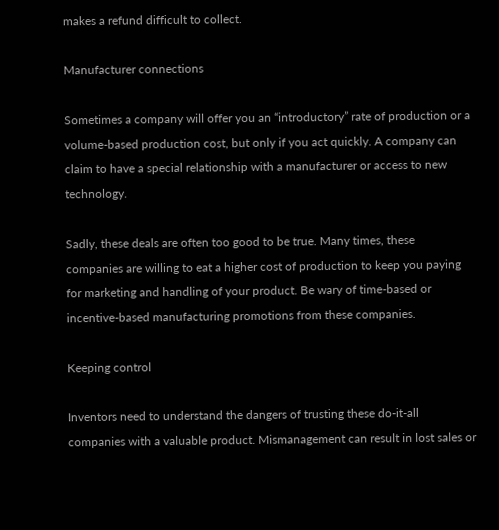makes a refund difficult to collect.

Manufacturer connections

Sometimes a company will offer you an “introductory” rate of production or a volume-based production cost, but only if you act quickly. A company can claim to have a special relationship with a manufacturer or access to new technology.

Sadly, these deals are often too good to be true. Many times, these companies are willing to eat a higher cost of production to keep you paying for marketing and handling of your product. Be wary of time-based or incentive-based manufacturing promotions from these companies.

Keeping control

Inventors need to understand the dangers of trusting these do-it-all companies with a valuable product. Mismanagement can result in lost sales or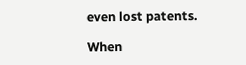even lost patents.

When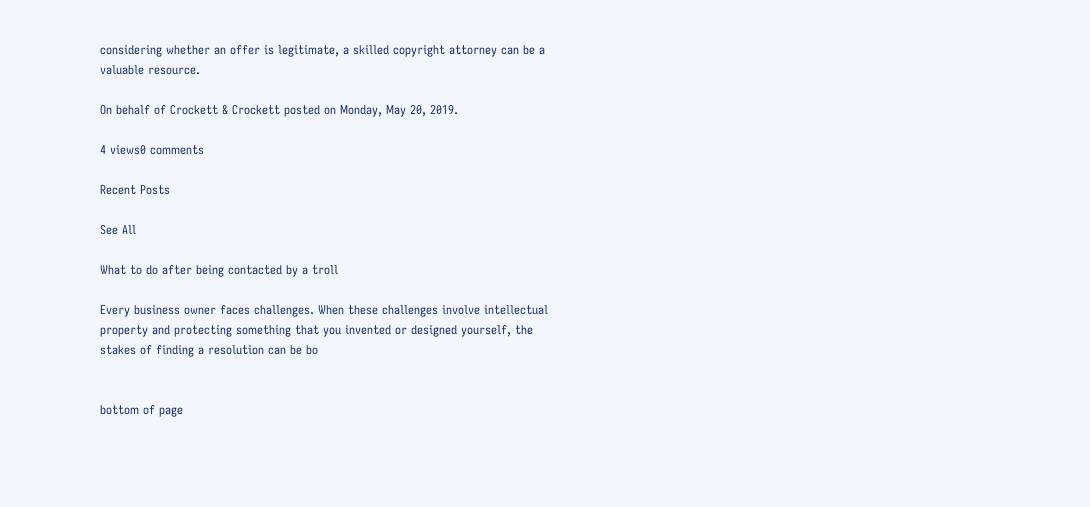considering whether an offer is legitimate, a skilled copyright attorney can be a valuable resource.

On behalf of Crockett & Crockett posted on Monday, May 20, 2019.

4 views0 comments

Recent Posts

See All

What to do after being contacted by a troll

Every business owner faces challenges. When these challenges involve intellectual property and protecting something that you invented or designed yourself, the stakes of finding a resolution can be bo


bottom of page